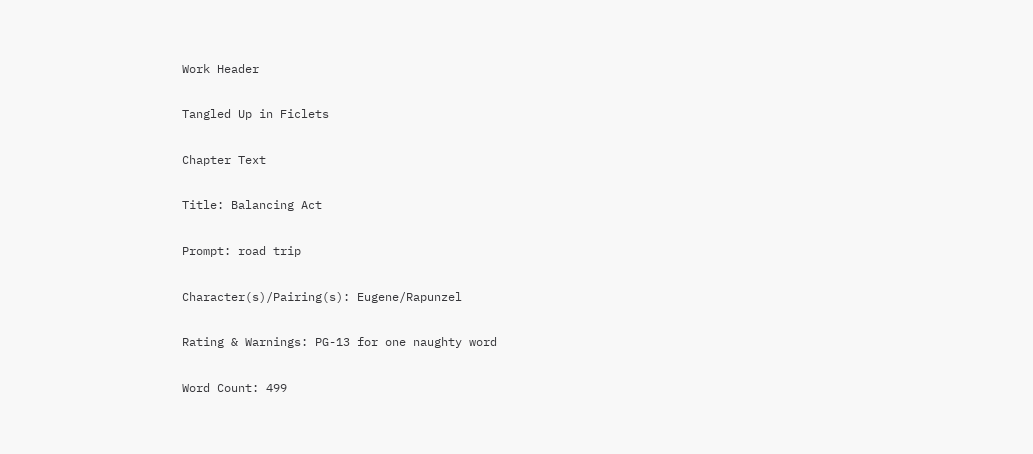Work Header

Tangled Up in Ficlets

Chapter Text

Title: Balancing Act

Prompt: road trip

Character(s)/Pairing(s): Eugene/Rapunzel

Rating & Warnings: PG-13 for one naughty word

Word Count: 499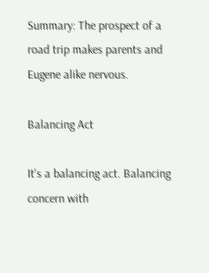Summary: The prospect of a road trip makes parents and Eugene alike nervous.

Balancing Act

It's a balancing act. Balancing concern with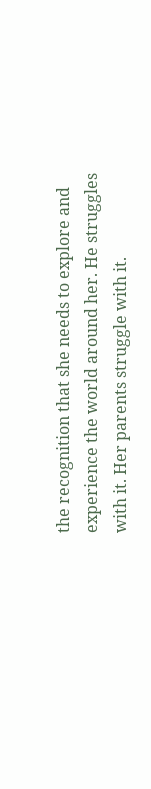the recognition that she needs to explore and experience the world around her. He struggles with it. Her parents struggle with it.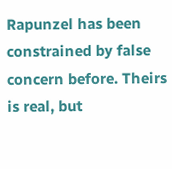Rapunzel has been constrained by false concern before. Theirs is real, but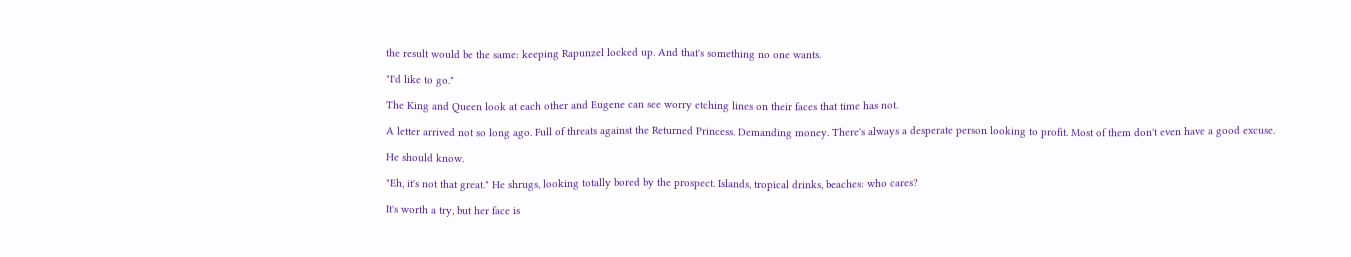the result would be the same: keeping Rapunzel locked up. And that's something no one wants.

"I'd like to go."

The King and Queen look at each other and Eugene can see worry etching lines on their faces that time has not.

A letter arrived not so long ago. Full of threats against the Returned Princess. Demanding money. There's always a desperate person looking to profit. Most of them don't even have a good excuse.

He should know.

"Eh, it's not that great." He shrugs, looking totally bored by the prospect. Islands, tropical drinks, beaches: who cares?

It's worth a try, but her face is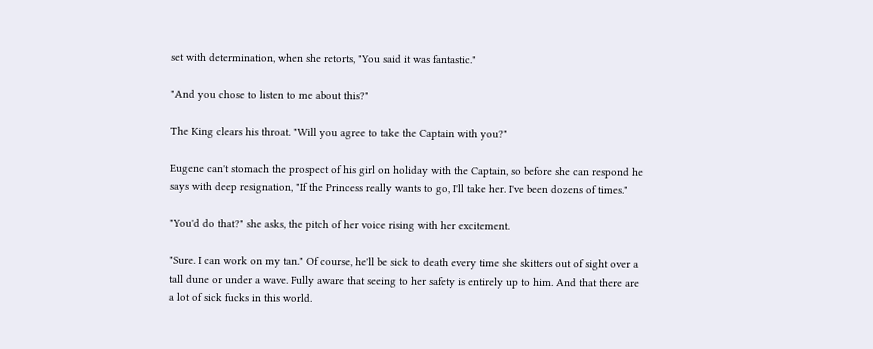set with determination, when she retorts, "You said it was fantastic."

"And you chose to listen to me about this?"

The King clears his throat. "Will you agree to take the Captain with you?"

Eugene can't stomach the prospect of his girl on holiday with the Captain, so before she can respond he says with deep resignation, "If the Princess really wants to go, I'll take her. I've been dozens of times."

"You'd do that?" she asks, the pitch of her voice rising with her excitement.

"Sure. I can work on my tan." Of course, he'll be sick to death every time she skitters out of sight over a tall dune or under a wave. Fully aware that seeing to her safety is entirely up to him. And that there are a lot of sick fucks in this world.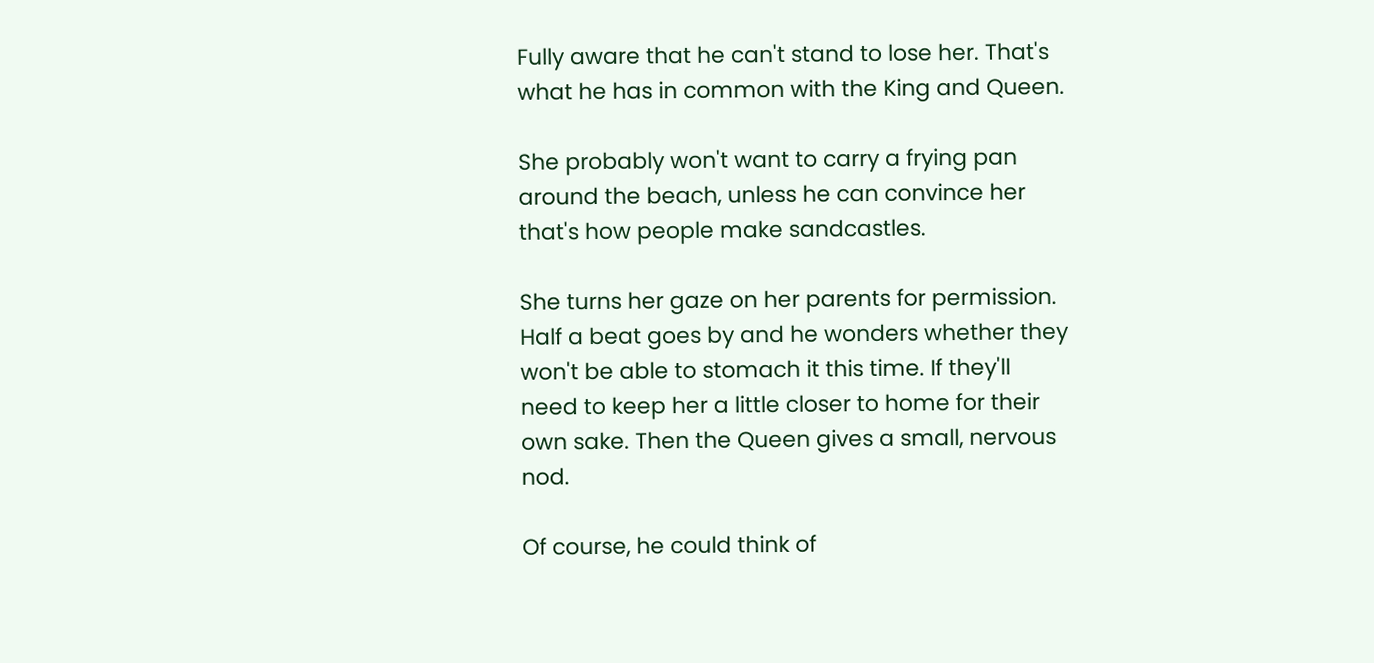Fully aware that he can't stand to lose her. That's what he has in common with the King and Queen.

She probably won't want to carry a frying pan around the beach, unless he can convince her that's how people make sandcastles.

She turns her gaze on her parents for permission. Half a beat goes by and he wonders whether they won't be able to stomach it this time. If they'll need to keep her a little closer to home for their own sake. Then the Queen gives a small, nervous nod.

Of course, he could think of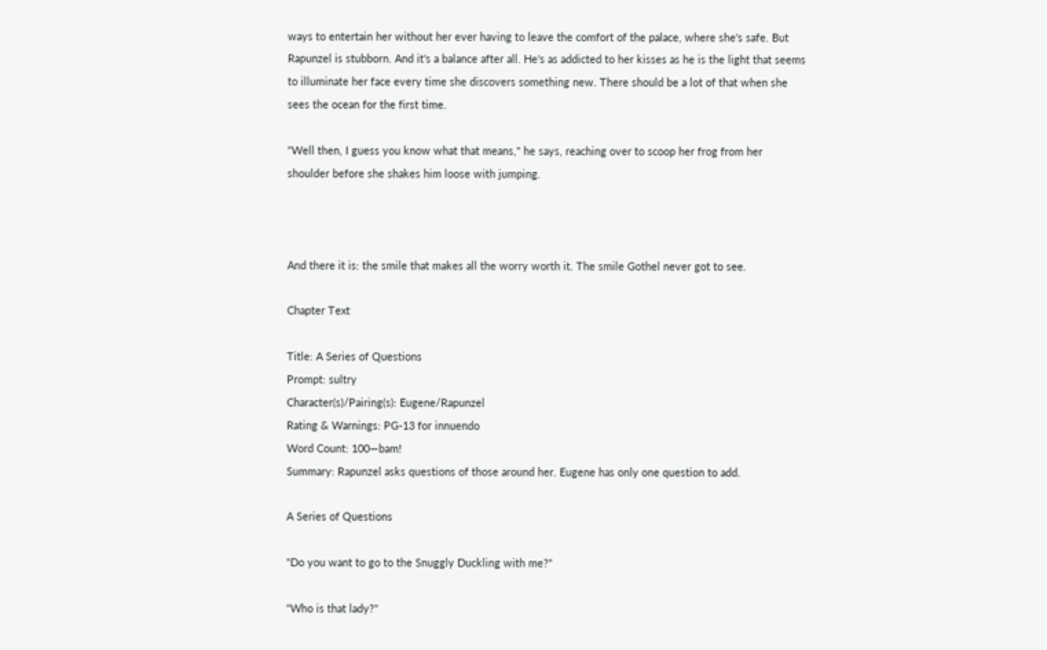ways to entertain her without her ever having to leave the comfort of the palace, where she's safe. But Rapunzel is stubborn. And it's a balance after all. He's as addicted to her kisses as he is the light that seems to illuminate her face every time she discovers something new. There should be a lot of that when she sees the ocean for the first time.

"Well then, I guess you know what that means," he says, reaching over to scoop her frog from her shoulder before she shakes him loose with jumping.



And there it is: the smile that makes all the worry worth it. The smile Gothel never got to see.

Chapter Text

Title: A Series of Questions
Prompt: sultry
Character(s)/Pairing(s): Eugene/Rapunzel
Rating & Warnings: PG-13 for innuendo
Word Count: 100—bam!
Summary: Rapunzel asks questions of those around her. Eugene has only one question to add.

A Series of Questions

"Do you want to go to the Snuggly Duckling with me?"

"Who is that lady?"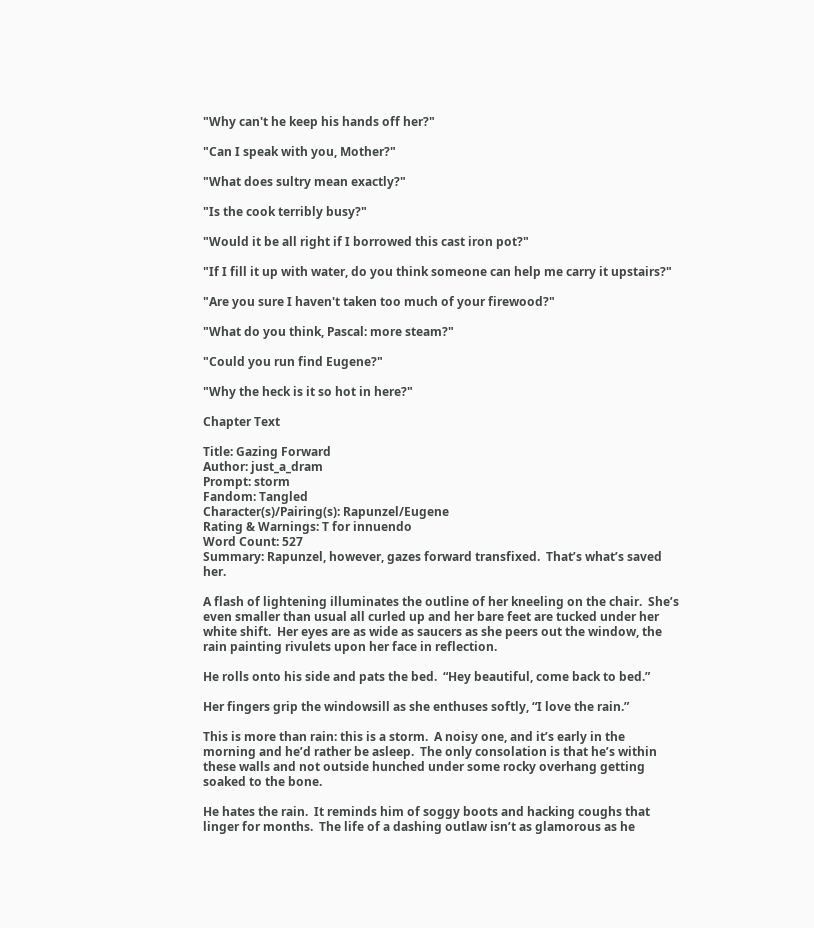"Why can't he keep his hands off her?"

"Can I speak with you, Mother?"

"What does sultry mean exactly?"

"Is the cook terribly busy?"

"Would it be all right if I borrowed this cast iron pot?"

"If I fill it up with water, do you think someone can help me carry it upstairs?"

"Are you sure I haven't taken too much of your firewood?"

"What do you think, Pascal: more steam?"

"Could you run find Eugene?"

"Why the heck is it so hot in here?"

Chapter Text

Title: Gazing Forward
Author: just_a_dram
Prompt: storm
Fandom: Tangled
Character(s)/Pairing(s): Rapunzel/Eugene
Rating & Warnings: T for innuendo
Word Count: 527
Summary: Rapunzel, however, gazes forward transfixed.  That’s what’s saved her.

A flash of lightening illuminates the outline of her kneeling on the chair.  She’s even smaller than usual all curled up and her bare feet are tucked under her white shift.  Her eyes are as wide as saucers as she peers out the window, the rain painting rivulets upon her face in reflection.

He rolls onto his side and pats the bed.  “Hey beautiful, come back to bed.”

Her fingers grip the windowsill as she enthuses softly, “I love the rain.”

This is more than rain: this is a storm.  A noisy one, and it’s early in the morning and he’d rather be asleep.  The only consolation is that he’s within these walls and not outside hunched under some rocky overhang getting soaked to the bone.

He hates the rain.  It reminds him of soggy boots and hacking coughs that linger for months.  The life of a dashing outlaw isn’t as glamorous as he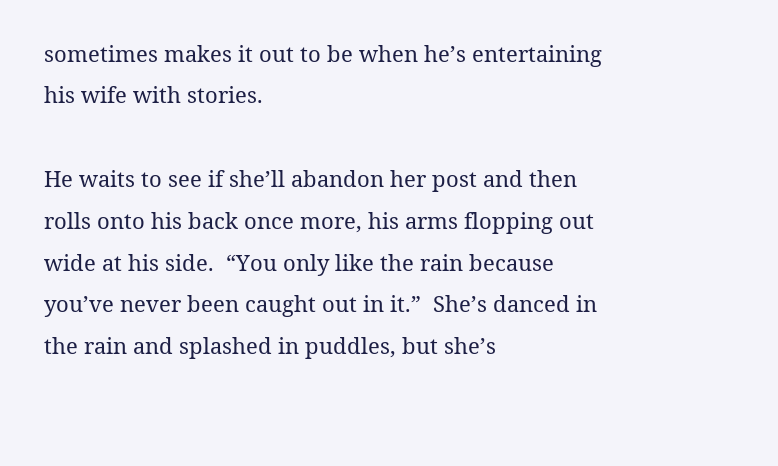sometimes makes it out to be when he’s entertaining his wife with stories.

He waits to see if she’ll abandon her post and then rolls onto his back once more, his arms flopping out wide at his side.  “You only like the rain because you’ve never been caught out in it.”  She’s danced in the rain and splashed in puddles, but she’s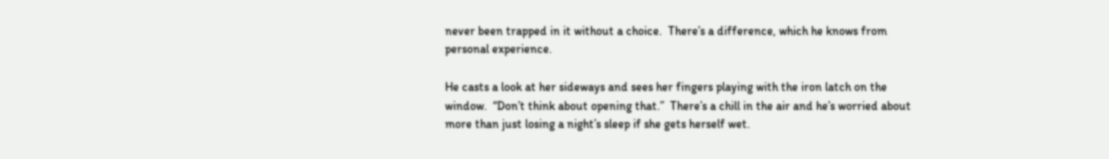never been trapped in it without a choice.  There’s a difference, which he knows from personal experience.

He casts a look at her sideways and sees her fingers playing with the iron latch on the window.  “Don’t think about opening that.”  There’s a chill in the air and he’s worried about more than just losing a night’s sleep if she gets herself wet.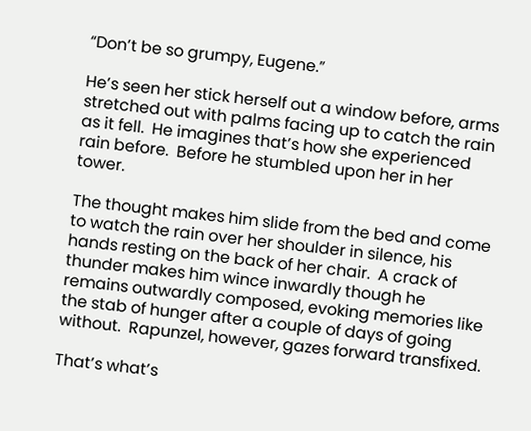“Don’t be so grumpy, Eugene.”

He’s seen her stick herself out a window before, arms stretched out with palms facing up to catch the rain as it fell.  He imagines that’s how she experienced rain before.  Before he stumbled upon her in her tower.

The thought makes him slide from the bed and come to watch the rain over her shoulder in silence, his hands resting on the back of her chair.  A crack of thunder makes him wince inwardly though he remains outwardly composed, evoking memories like the stab of hunger after a couple of days of going without.  Rapunzel, however, gazes forward transfixed.

That’s what’s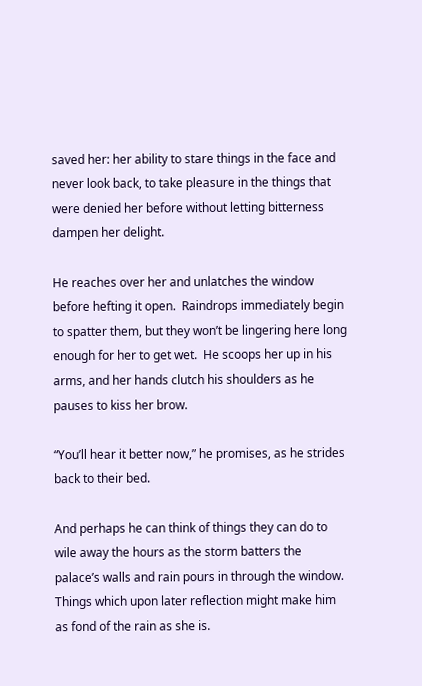saved her: her ability to stare things in the face and never look back, to take pleasure in the things that were denied her before without letting bitterness dampen her delight.

He reaches over her and unlatches the window before hefting it open.  Raindrops immediately begin to spatter them, but they won’t be lingering here long enough for her to get wet.  He scoops her up in his arms, and her hands clutch his shoulders as he pauses to kiss her brow.

“You’ll hear it better now,” he promises, as he strides back to their bed.

And perhaps he can think of things they can do to wile away the hours as the storm batters the palace’s walls and rain pours in through the window.  Things which upon later reflection might make him as fond of the rain as she is.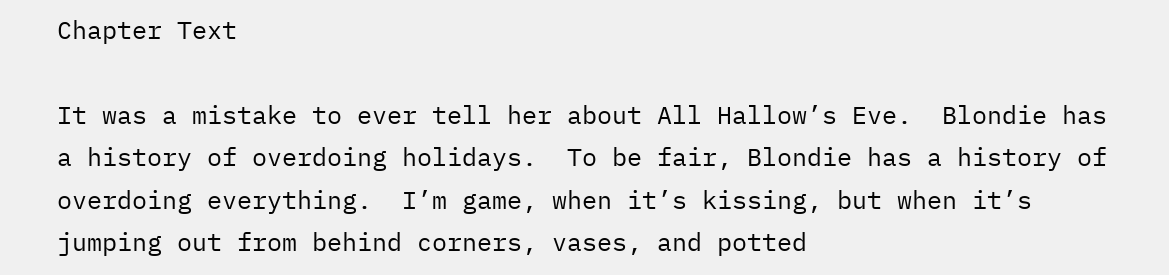Chapter Text

It was a mistake to ever tell her about All Hallow’s Eve.  Blondie has a history of overdoing holidays.  To be fair, Blondie has a history of overdoing everything.  I’m game, when it’s kissing, but when it’s jumping out from behind corners, vases, and potted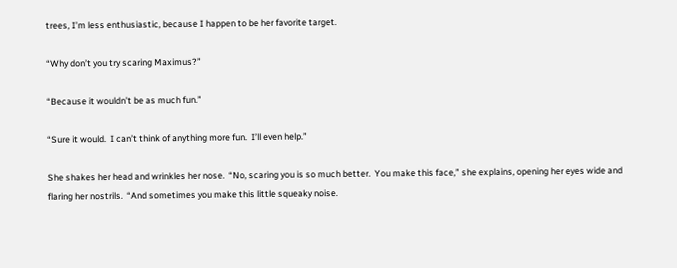trees, I’m less enthusiastic, because I happen to be her favorite target.

“Why don’t you try scaring Maximus?”

“Because it wouldn’t be as much fun.”

“Sure it would.  I can’t think of anything more fun.  I’ll even help.”

She shakes her head and wrinkles her nose.  “No, scaring you is so much better.  You make this face,” she explains, opening her eyes wide and flaring her nostrils.  “And sometimes you make this little squeaky noise.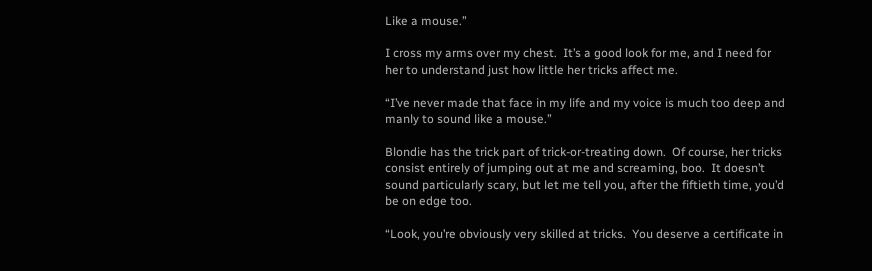Like a mouse.”

I cross my arms over my chest.  It’s a good look for me, and I need for her to understand just how little her tricks affect me.

“I’ve never made that face in my life and my voice is much too deep and manly to sound like a mouse.”

Blondie has the trick part of trick-or-treating down.  Of course, her tricks consist entirely of jumping out at me and screaming, boo.  It doesn’t sound particularly scary, but let me tell you, after the fiftieth time, you’d be on edge too.

“Look, you’re obviously very skilled at tricks.  You deserve a certificate in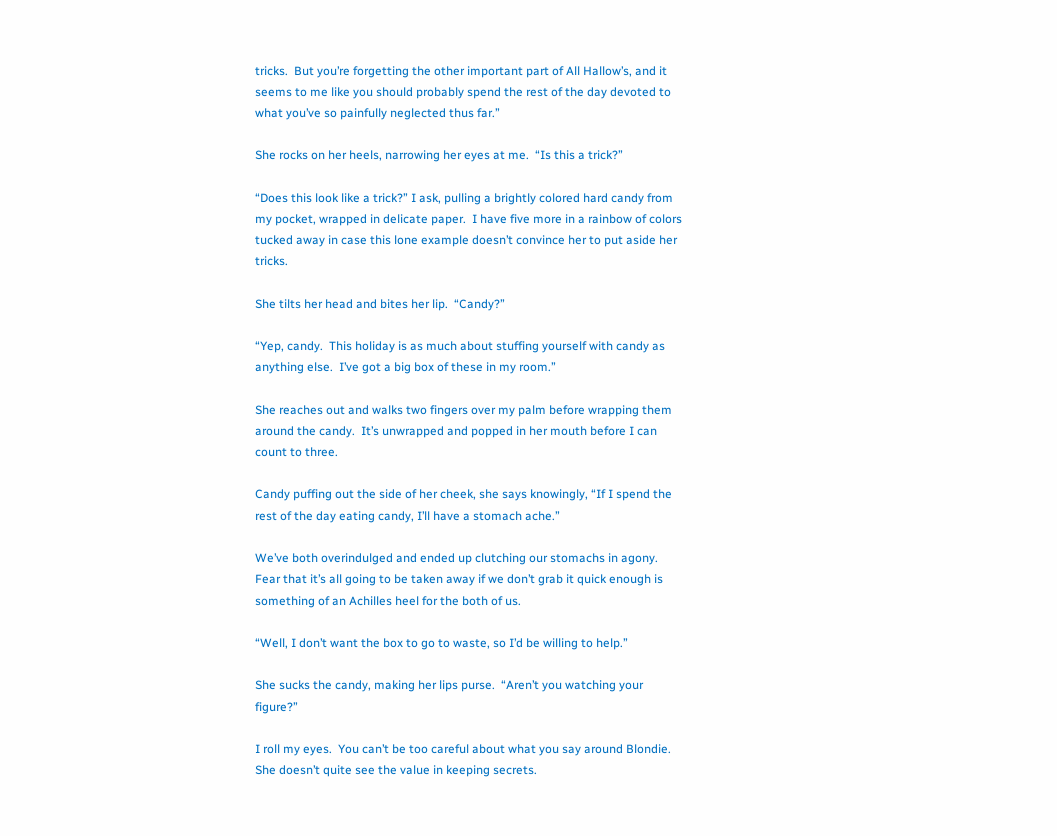tricks.  But you’re forgetting the other important part of All Hallow’s, and it seems to me like you should probably spend the rest of the day devoted to what you’ve so painfully neglected thus far.”

She rocks on her heels, narrowing her eyes at me.  “Is this a trick?”

“Does this look like a trick?” I ask, pulling a brightly colored hard candy from my pocket, wrapped in delicate paper.  I have five more in a rainbow of colors tucked away in case this lone example doesn’t convince her to put aside her tricks.

She tilts her head and bites her lip.  “Candy?”

“Yep, candy.  This holiday is as much about stuffing yourself with candy as anything else.  I’ve got a big box of these in my room.”

She reaches out and walks two fingers over my palm before wrapping them around the candy.  It’s unwrapped and popped in her mouth before I can count to three.

Candy puffing out the side of her cheek, she says knowingly, “If I spend the rest of the day eating candy, I’ll have a stomach ache.”

We’ve both overindulged and ended up clutching our stomachs in agony.  Fear that it’s all going to be taken away if we don’t grab it quick enough is something of an Achilles heel for the both of us.

“Well, I don’t want the box to go to waste, so I’d be willing to help.”

She sucks the candy, making her lips purse.  “Aren’t you watching your figure?”

I roll my eyes.  You can’t be too careful about what you say around Blondie.  She doesn’t quite see the value in keeping secrets.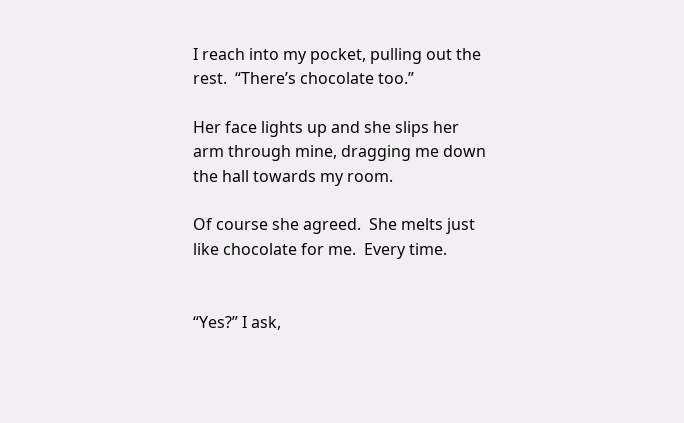I reach into my pocket, pulling out the rest.  “There’s chocolate too.”

Her face lights up and she slips her arm through mine, dragging me down the hall towards my room.

Of course she agreed.  She melts just like chocolate for me.  Every time.


“Yes?” I ask,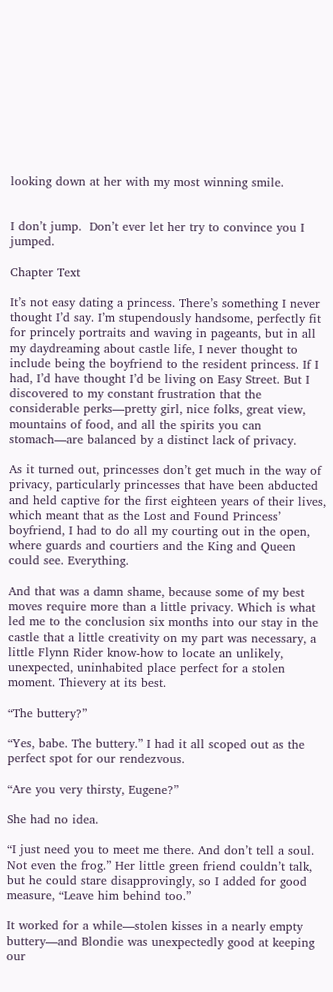looking down at her with my most winning smile.


I don’t jump.  Don’t ever let her try to convince you I jumped.

Chapter Text

It’s not easy dating a princess. There’s something I never thought I’d say. I’m stupendously handsome, perfectly fit for princely portraits and waving in pageants, but in all my daydreaming about castle life, I never thought to include being the boyfriend to the resident princess. If I had, I’d have thought I’d be living on Easy Street. But I discovered to my constant frustration that the considerable perks—pretty girl, nice folks, great view, mountains of food, and all the spirits you can stomach—are balanced by a distinct lack of privacy.

As it turned out, princesses don’t get much in the way of privacy, particularly princesses that have been abducted and held captive for the first eighteen years of their lives, which meant that as the Lost and Found Princess’ boyfriend, I had to do all my courting out in the open, where guards and courtiers and the King and Queen could see. Everything.

And that was a damn shame, because some of my best moves require more than a little privacy. Which is what led me to the conclusion six months into our stay in the castle that a little creativity on my part was necessary, a little Flynn Rider know-how to locate an unlikely, unexpected, uninhabited place perfect for a stolen moment. Thievery at its best.

“The buttery?”

“Yes, babe. The buttery.” I had it all scoped out as the perfect spot for our rendezvous.

“Are you very thirsty, Eugene?”

She had no idea.

“I just need you to meet me there. And don’t tell a soul. Not even the frog.” Her little green friend couldn’t talk, but he could stare disapprovingly, so I added for good measure, “Leave him behind too.”

It worked for a while—stolen kisses in a nearly empty buttery—and Blondie was unexpectedly good at keeping our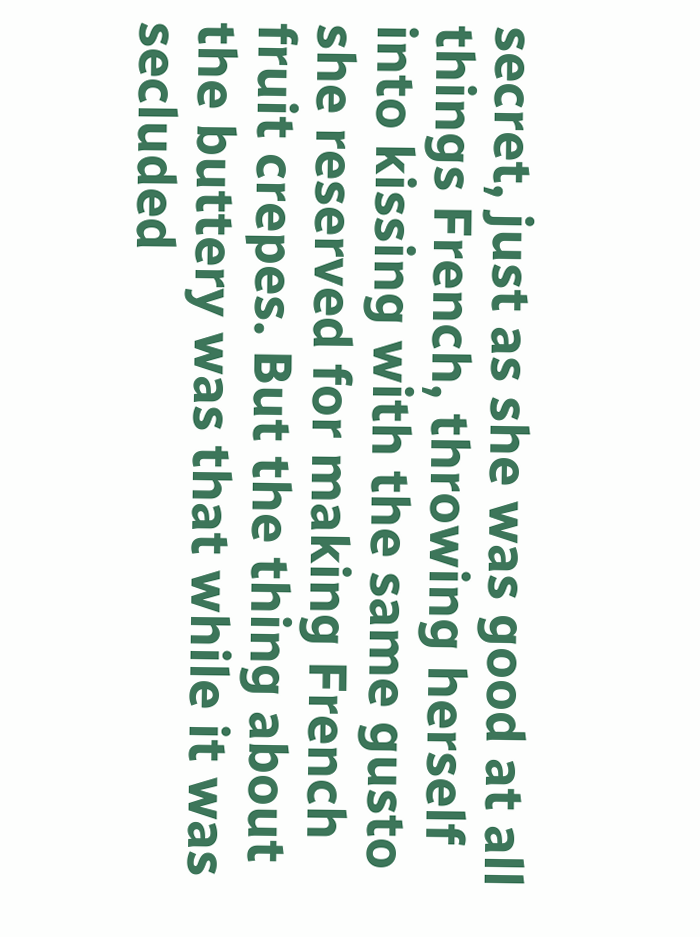secret, just as she was good at all things French, throwing herself into kissing with the same gusto she reserved for making French fruit crepes. But the thing about the buttery was that while it was secluded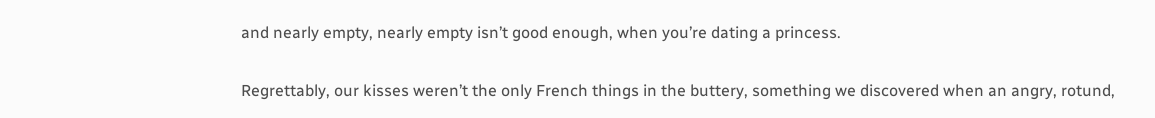and nearly empty, nearly empty isn’t good enough, when you’re dating a princess.

Regrettably, our kisses weren’t the only French things in the buttery, something we discovered when an angry, rotund,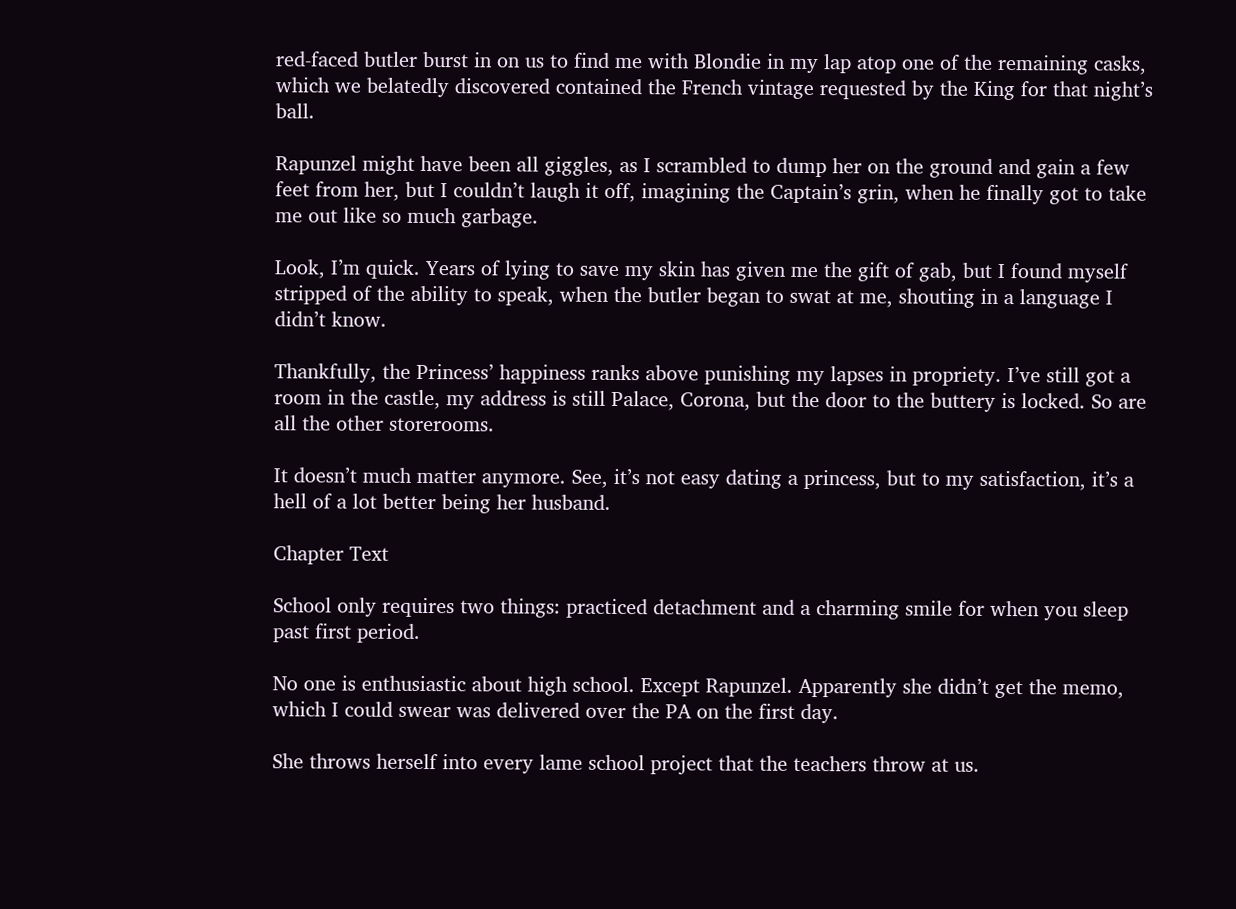red-faced butler burst in on us to find me with Blondie in my lap atop one of the remaining casks, which we belatedly discovered contained the French vintage requested by the King for that night’s ball.

Rapunzel might have been all giggles, as I scrambled to dump her on the ground and gain a few feet from her, but I couldn’t laugh it off, imagining the Captain’s grin, when he finally got to take me out like so much garbage.

Look, I’m quick. Years of lying to save my skin has given me the gift of gab, but I found myself stripped of the ability to speak, when the butler began to swat at me, shouting in a language I didn’t know.

Thankfully, the Princess’ happiness ranks above punishing my lapses in propriety. I’ve still got a room in the castle, my address is still Palace, Corona, but the door to the buttery is locked. So are all the other storerooms.

It doesn’t much matter anymore. See, it’s not easy dating a princess, but to my satisfaction, it’s a hell of a lot better being her husband.

Chapter Text

School only requires two things: practiced detachment and a charming smile for when you sleep past first period.

No one is enthusiastic about high school. Except Rapunzel. Apparently she didn’t get the memo, which I could swear was delivered over the PA on the first day.

She throws herself into every lame school project that the teachers throw at us.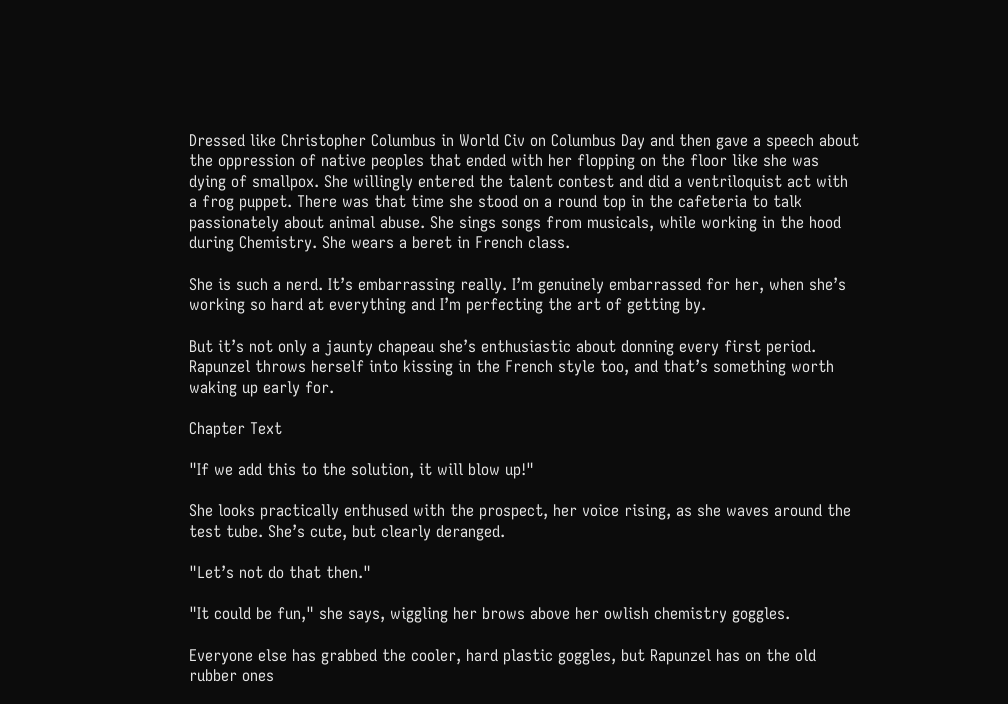Dressed like Christopher Columbus in World Civ on Columbus Day and then gave a speech about the oppression of native peoples that ended with her flopping on the floor like she was dying of smallpox. She willingly entered the talent contest and did a ventriloquist act with a frog puppet. There was that time she stood on a round top in the cafeteria to talk passionately about animal abuse. She sings songs from musicals, while working in the hood during Chemistry. She wears a beret in French class.

She is such a nerd. It’s embarrassing really. I’m genuinely embarrassed for her, when she’s working so hard at everything and I’m perfecting the art of getting by.

But it’s not only a jaunty chapeau she’s enthusiastic about donning every first period. Rapunzel throws herself into kissing in the French style too, and that’s something worth waking up early for.

Chapter Text

"If we add this to the solution, it will blow up!"

She looks practically enthused with the prospect, her voice rising, as she waves around the test tube. She’s cute, but clearly deranged.

"Let’s not do that then."

"It could be fun," she says, wiggling her brows above her owlish chemistry goggles.

Everyone else has grabbed the cooler, hard plastic goggles, but Rapunzel has on the old rubber ones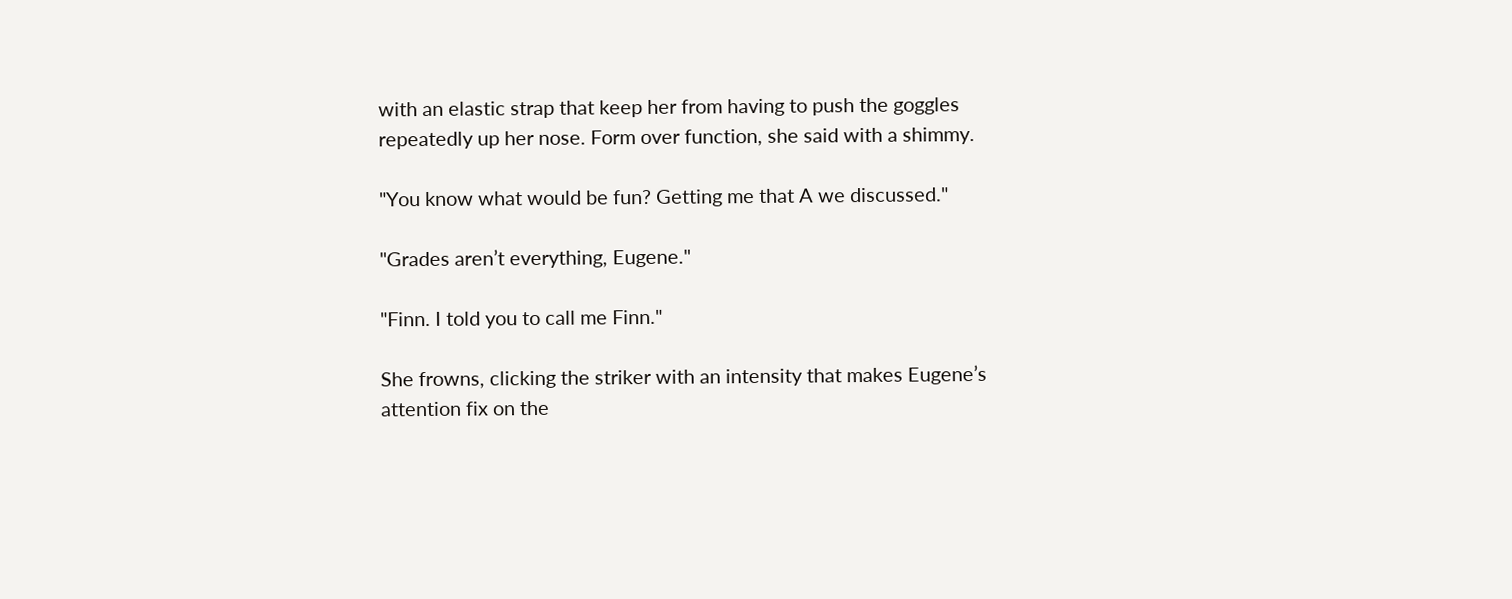with an elastic strap that keep her from having to push the goggles repeatedly up her nose. Form over function, she said with a shimmy.

"You know what would be fun? Getting me that A we discussed."

"Grades aren’t everything, Eugene."

"Finn. I told you to call me Finn."

She frowns, clicking the striker with an intensity that makes Eugene’s attention fix on the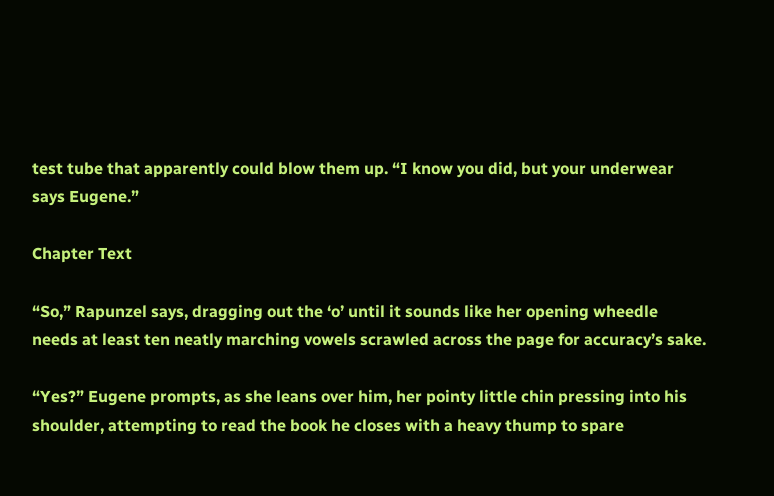test tube that apparently could blow them up. “I know you did, but your underwear says Eugene.”

Chapter Text

“So,” Rapunzel says, dragging out the ‘o’ until it sounds like her opening wheedle needs at least ten neatly marching vowels scrawled across the page for accuracy’s sake.

“Yes?” Eugene prompts, as she leans over him, her pointy little chin pressing into his shoulder, attempting to read the book he closes with a heavy thump to spare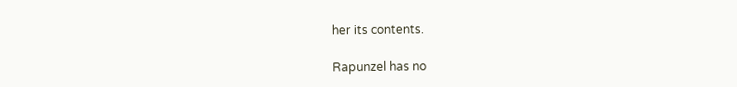her its contents.

Rapunzel has no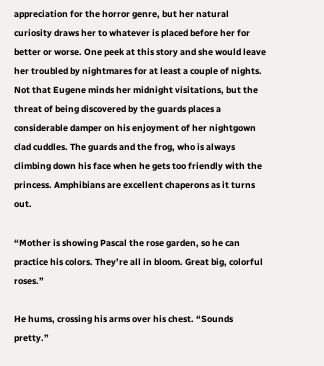appreciation for the horror genre, but her natural curiosity draws her to whatever is placed before her for better or worse. One peek at this story and she would leave her troubled by nightmares for at least a couple of nights. Not that Eugene minds her midnight visitations, but the threat of being discovered by the guards places a considerable damper on his enjoyment of her nightgown clad cuddles. The guards and the frog, who is always climbing down his face when he gets too friendly with the princess. Amphibians are excellent chaperons as it turns out.

“Mother is showing Pascal the rose garden, so he can practice his colors. They’re all in bloom. Great big, colorful roses.”

He hums, crossing his arms over his chest. “Sounds pretty.”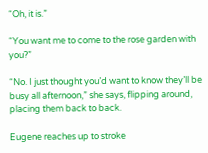“Oh, it is.”

“You want me to come to the rose garden with you?”

“No. I just thought you’d want to know they’ll be busy all afternoon,” she says, flipping around, placing them back to back.

Eugene reaches up to stroke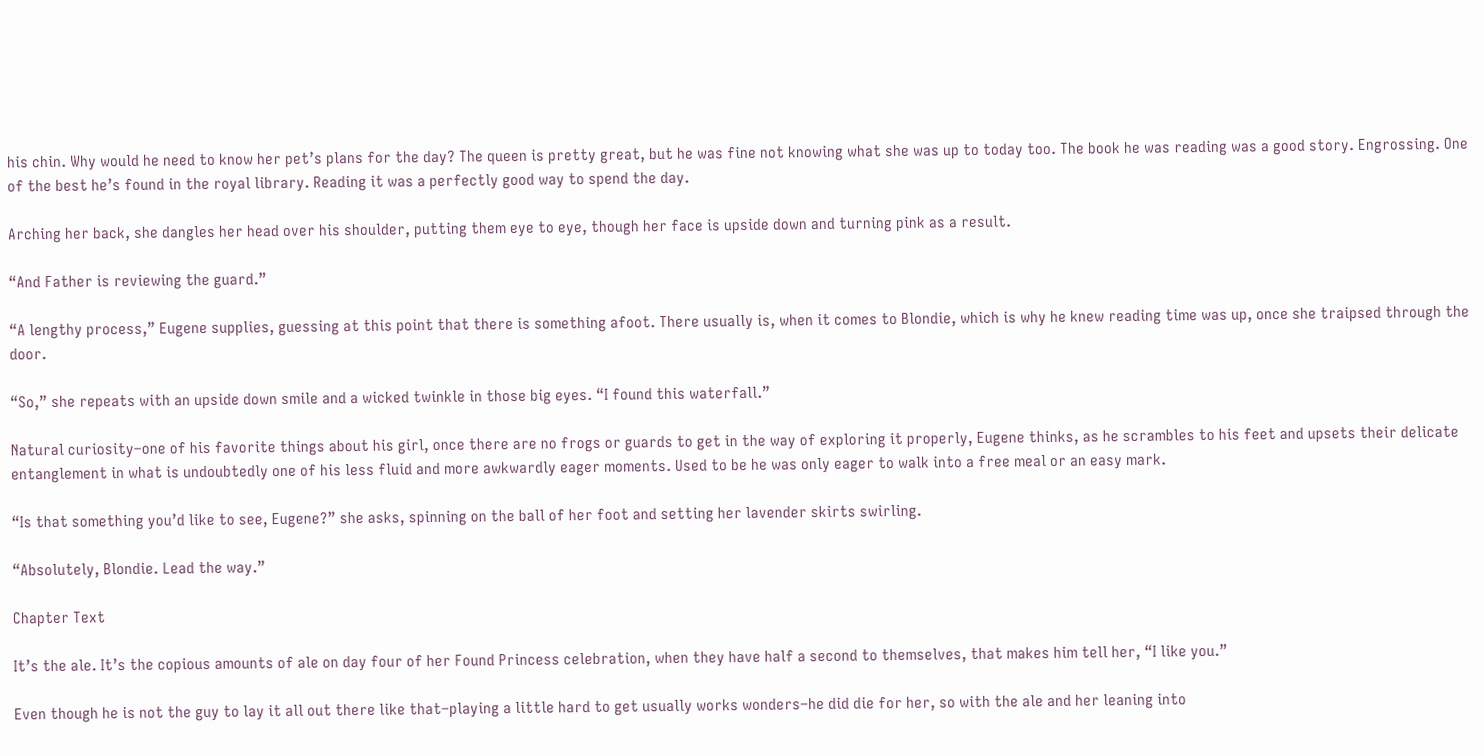his chin. Why would he need to know her pet’s plans for the day? The queen is pretty great, but he was fine not knowing what she was up to today too. The book he was reading was a good story. Engrossing. One of the best he’s found in the royal library. Reading it was a perfectly good way to spend the day.

Arching her back, she dangles her head over his shoulder, putting them eye to eye, though her face is upside down and turning pink as a result.

“And Father is reviewing the guard.”

“A lengthy process,” Eugene supplies, guessing at this point that there is something afoot. There usually is, when it comes to Blondie, which is why he knew reading time was up, once she traipsed through the door.

“So,” she repeats with an upside down smile and a wicked twinkle in those big eyes. “I found this waterfall.”

Natural curiosity–one of his favorite things about his girl, once there are no frogs or guards to get in the way of exploring it properly, Eugene thinks, as he scrambles to his feet and upsets their delicate entanglement in what is undoubtedly one of his less fluid and more awkwardly eager moments. Used to be he was only eager to walk into a free meal or an easy mark.

“Is that something you’d like to see, Eugene?” she asks, spinning on the ball of her foot and setting her lavender skirts swirling.

“Absolutely, Blondie. Lead the way.”

Chapter Text

It’s the ale. It’s the copious amounts of ale on day four of her Found Princess celebration, when they have half a second to themselves, that makes him tell her, “I like you.”

Even though he is not the guy to lay it all out there like that–playing a little hard to get usually works wonders–he did die for her, so with the ale and her leaning into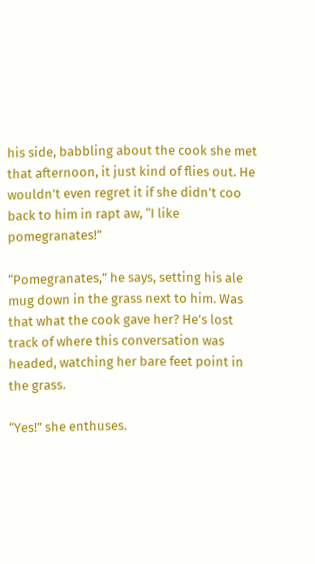his side, babbling about the cook she met that afternoon, it just kind of flies out. He wouldn’t even regret it if she didn’t coo back to him in rapt aw, “I like pomegranates!”

“Pomegranates,” he says, setting his ale mug down in the grass next to him. Was that what the cook gave her? He’s lost track of where this conversation was headed, watching her bare feet point in the grass.

“Yes!” she enthuses.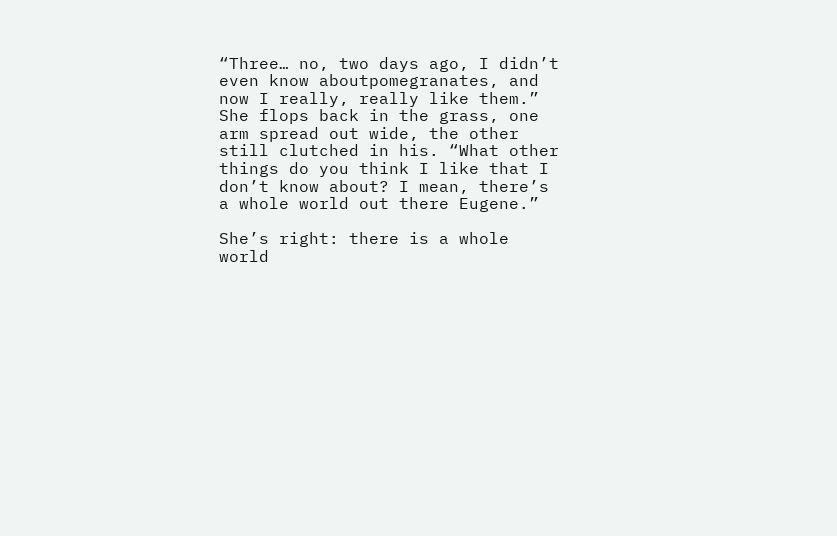“Three… no, two days ago, I didn’t even know aboutpomegranates, and now I really, really like them.” She flops back in the grass, one arm spread out wide, the other still clutched in his. “What other things do you think I like that I don’t know about? I mean, there’s a whole world out there Eugene.”

She’s right: there is a whole world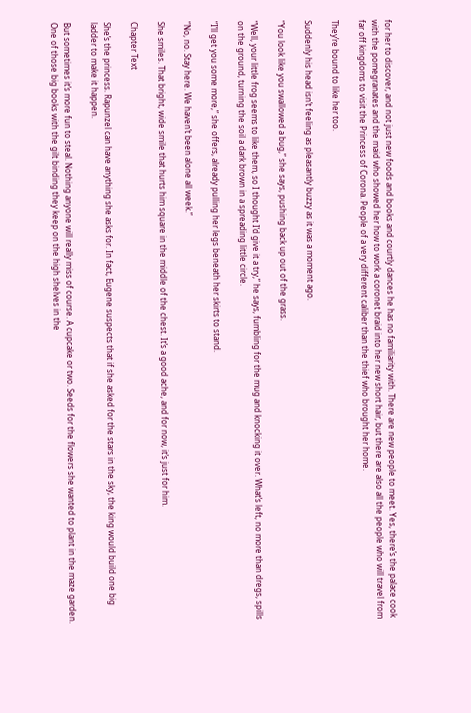for her to discover, and not just new foods and books and courtly dances he has no familiarity with. There are new people to meet. Yes, there’s the palace cook with the pomegranates and the maid who showed her how to work a coronet braid into her new short hair, but there are also all the people who will travel from far off kingdoms to visit the Princess of Corona. People of a very different caliber than the thief who brought her home.

They’re bound to like her too.

Suddenly his head isn’t feeling as pleasantly buzzy as it was a moment ago.

“You look like you swallowed a bug,” she says, pushing back up out of the grass.

“Well, your little frog seems to like them, so I thought I’d give it a try,” he says, fumbling for the mug and knocking it over. What’s left, no more than dregs, spills on the ground, turning the soil a dark brown in a spreading little circle.

“I’ll get you some more,” she offers, already pulling her legs beneath her skirts to stand.

“No, no. Stay here. We haven’t been alone all week.”

She smiles. That bright, wide smile that hurts him square in the middle of the chest. It’s a good ache, and for now, it’s just for him.

Chapter Text

She’s the princess. Rapunzel can have anything she asks for. In fact, Eugene suspects that if she asked for the stars in the sky, the king would build one big ladder to make it happen.

But sometimes it’s more fun to steal. Nothing anyone will really miss of course. A cupcake or two. Seeds for the flowers she wanted to plant in the maze garden. One of those big books with the gilt binding they keep on the high shelves in the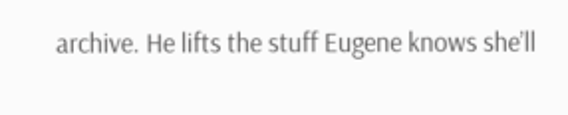archive. He lifts the stuff Eugene knows she’ll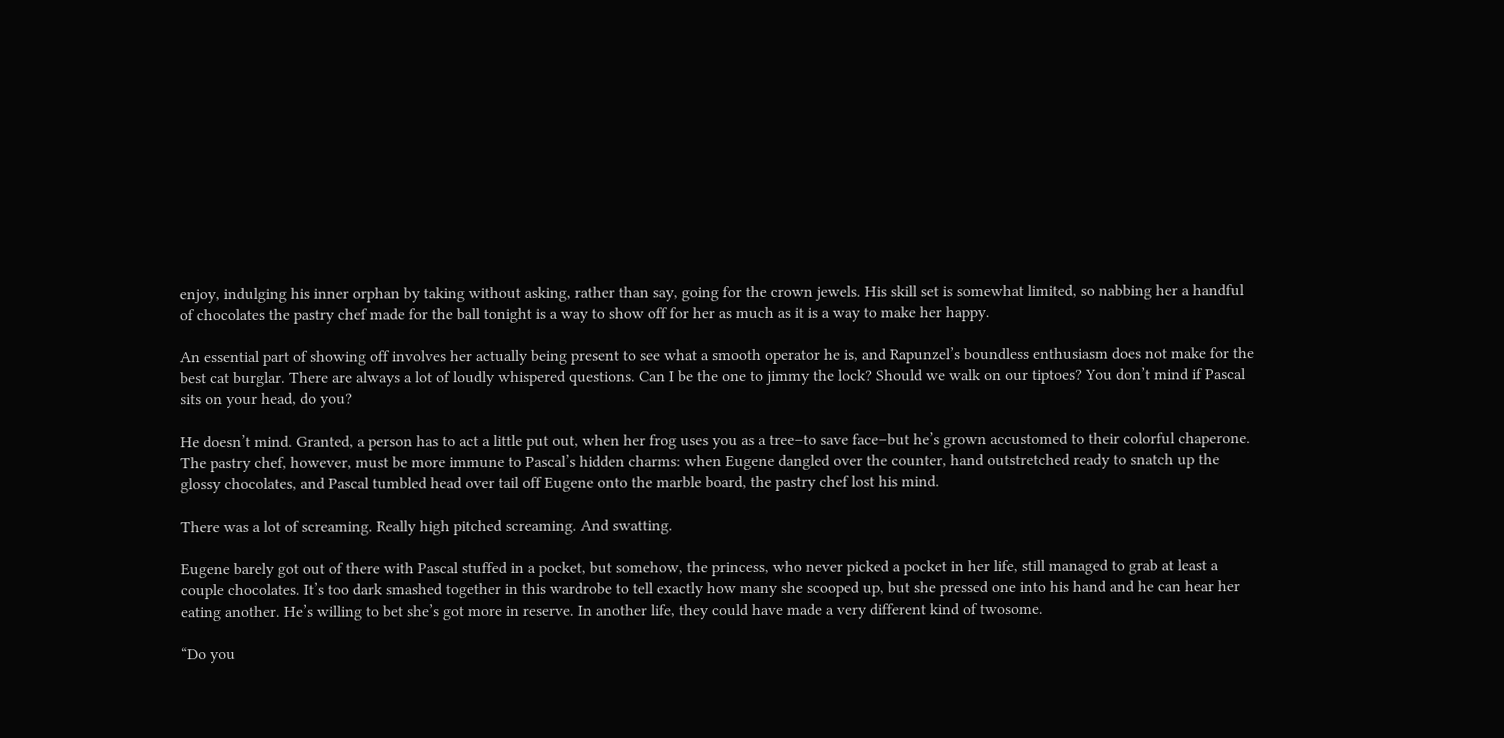enjoy, indulging his inner orphan by taking without asking, rather than say, going for the crown jewels. His skill set is somewhat limited, so nabbing her a handful of chocolates the pastry chef made for the ball tonight is a way to show off for her as much as it is a way to make her happy.

An essential part of showing off involves her actually being present to see what a smooth operator he is, and Rapunzel’s boundless enthusiasm does not make for the best cat burglar. There are always a lot of loudly whispered questions. Can I be the one to jimmy the lock? Should we walk on our tiptoes? You don’t mind if Pascal sits on your head, do you?

He doesn’t mind. Granted, a person has to act a little put out, when her frog uses you as a tree–to save face–but he’s grown accustomed to their colorful chaperone. The pastry chef, however, must be more immune to Pascal’s hidden charms: when Eugene dangled over the counter, hand outstretched ready to snatch up the glossy chocolates, and Pascal tumbled head over tail off Eugene onto the marble board, the pastry chef lost his mind.

There was a lot of screaming. Really high pitched screaming. And swatting.

Eugene barely got out of there with Pascal stuffed in a pocket, but somehow, the princess, who never picked a pocket in her life, still managed to grab at least a couple chocolates. It’s too dark smashed together in this wardrobe to tell exactly how many she scooped up, but she pressed one into his hand and he can hear her eating another. He’s willing to bet she’s got more in reserve. In another life, they could have made a very different kind of twosome.

“Do you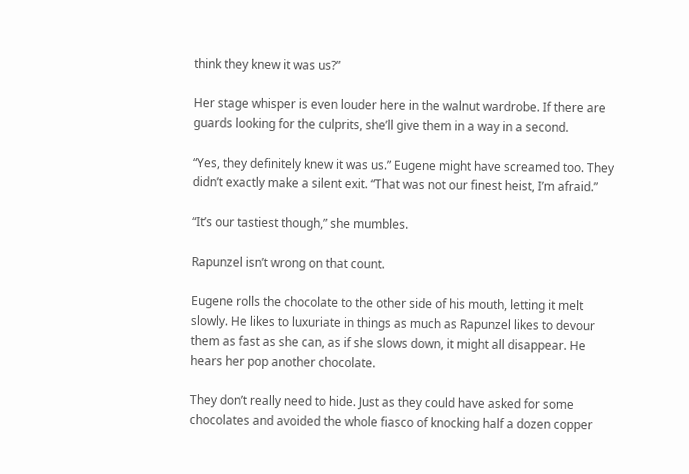think they knew it was us?”

Her stage whisper is even louder here in the walnut wardrobe. If there are guards looking for the culprits, she’ll give them in a way in a second.

“Yes, they definitely knew it was us.” Eugene might have screamed too. They didn’t exactly make a silent exit. “That was not our finest heist, I’m afraid.”

“It’s our tastiest though,” she mumbles.

Rapunzel isn’t wrong on that count.

Eugene rolls the chocolate to the other side of his mouth, letting it melt slowly. He likes to luxuriate in things as much as Rapunzel likes to devour them as fast as she can, as if she slows down, it might all disappear. He hears her pop another chocolate.

They don’t really need to hide. Just as they could have asked for some chocolates and avoided the whole fiasco of knocking half a dozen copper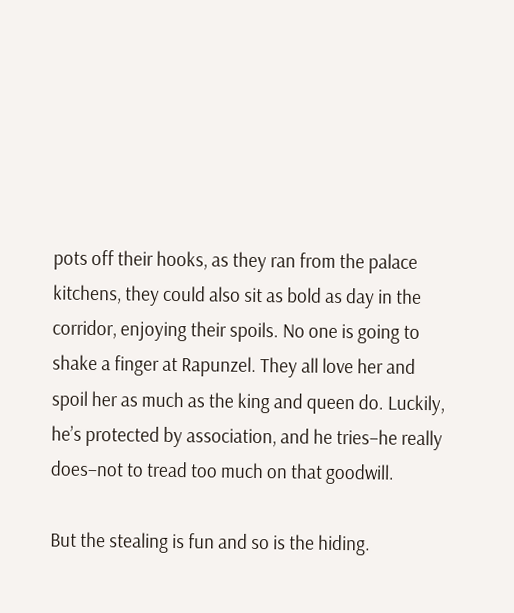pots off their hooks, as they ran from the palace kitchens, they could also sit as bold as day in the corridor, enjoying their spoils. No one is going to shake a finger at Rapunzel. They all love her and spoil her as much as the king and queen do. Luckily, he’s protected by association, and he tries–he really does–not to tread too much on that goodwill.

But the stealing is fun and so is the hiding.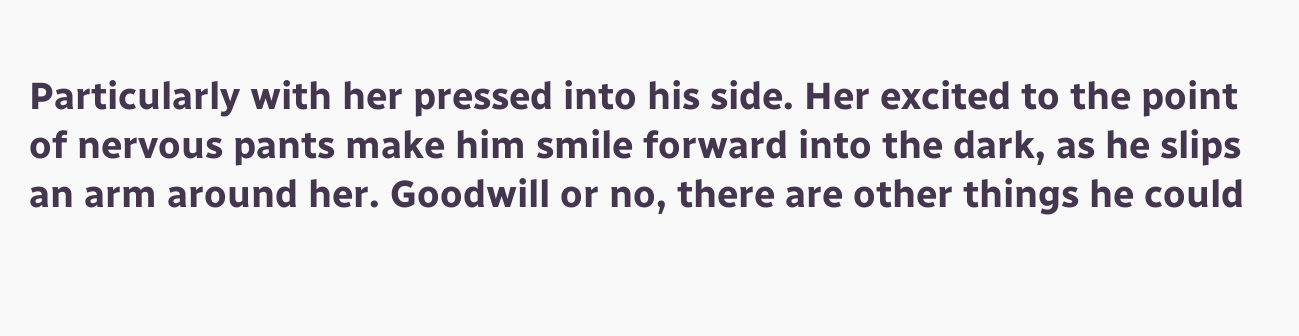Particularly with her pressed into his side. Her excited to the point of nervous pants make him smile forward into the dark, as he slips an arm around her. Goodwill or no, there are other things he could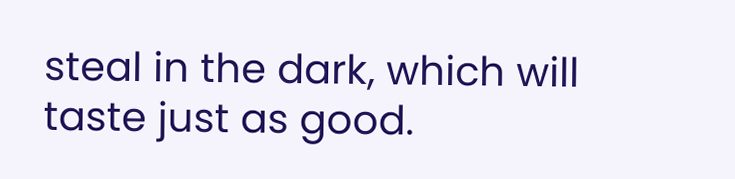steal in the dark, which will taste just as good.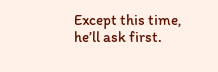Except this time, he’ll ask first.